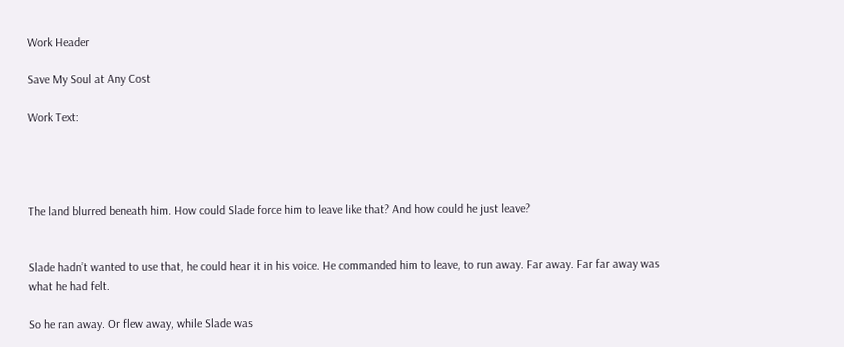Work Header

Save My Soul at Any Cost

Work Text:




The land blurred beneath him. How could Slade force him to leave like that? And how could he just leave?


Slade hadn’t wanted to use that, he could hear it in his voice. He commanded him to leave, to run away. Far away. Far far away was what he had felt.

So he ran away. Or flew away, while Slade was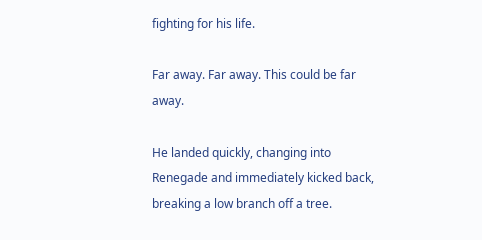fighting for his life.

Far away. Far away. This could be far away.

He landed quickly, changing into Renegade and immediately kicked back, breaking a low branch off a tree.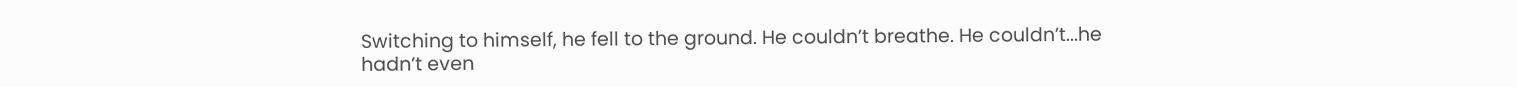Switching to himself, he fell to the ground. He couldn’t breathe. He couldn’t...he hadn’t even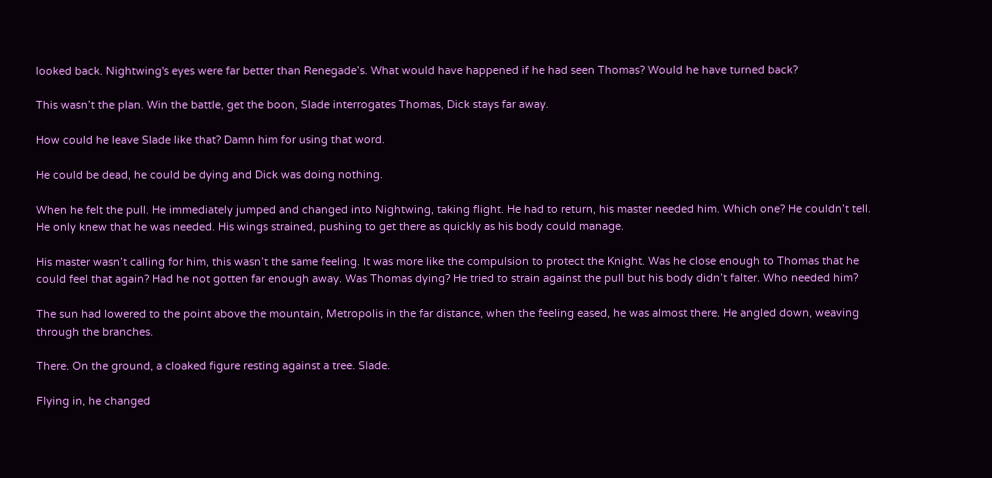looked back. Nightwing's eyes were far better than Renegade’s. What would have happened if he had seen Thomas? Would he have turned back?

This wasn’t the plan. Win the battle, get the boon, Slade interrogates Thomas, Dick stays far away.

How could he leave Slade like that? Damn him for using that word.

He could be dead, he could be dying and Dick was doing nothing.

When he felt the pull. He immediately jumped and changed into Nightwing, taking flight. He had to return, his master needed him. Which one? He couldn’t tell. He only knew that he was needed. His wings strained, pushing to get there as quickly as his body could manage.

His master wasn’t calling for him, this wasn’t the same feeling. It was more like the compulsion to protect the Knight. Was he close enough to Thomas that he could feel that again? Had he not gotten far enough away. Was Thomas dying? He tried to strain against the pull but his body didn’t falter. Who needed him?

The sun had lowered to the point above the mountain, Metropolis in the far distance, when the feeling eased, he was almost there. He angled down, weaving through the branches.

There. On the ground, a cloaked figure resting against a tree. Slade.

Flying in, he changed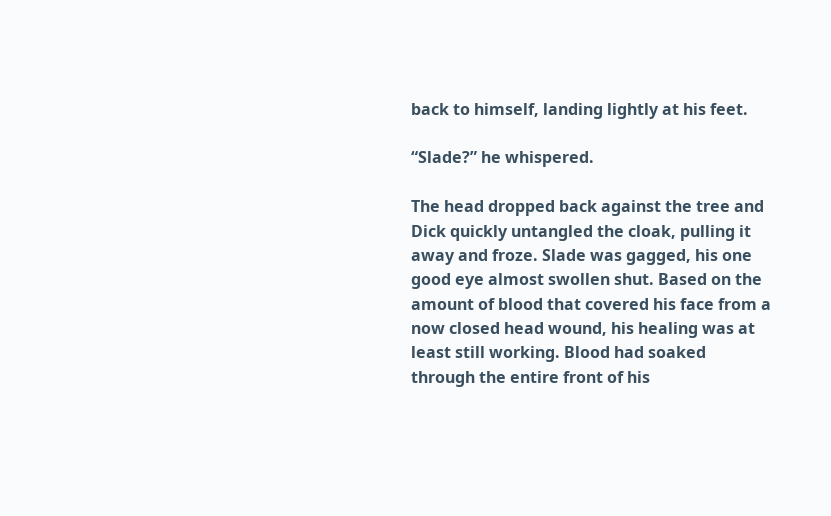back to himself, landing lightly at his feet.

“Slade?” he whispered.

The head dropped back against the tree and Dick quickly untangled the cloak, pulling it away and froze. Slade was gagged, his one good eye almost swollen shut. Based on the amount of blood that covered his face from a now closed head wound, his healing was at least still working. Blood had soaked through the entire front of his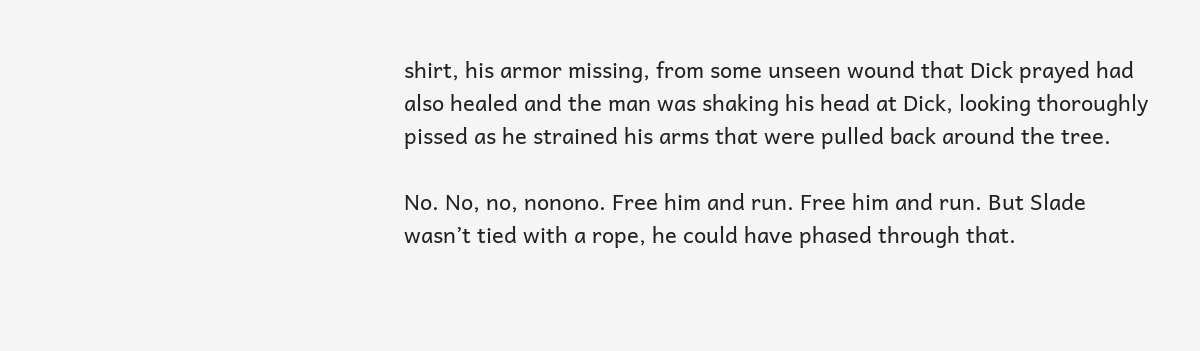shirt, his armor missing, from some unseen wound that Dick prayed had also healed and the man was shaking his head at Dick, looking thoroughly pissed as he strained his arms that were pulled back around the tree.

No. No, no, nonono. Free him and run. Free him and run. But Slade wasn’t tied with a rope, he could have phased through that.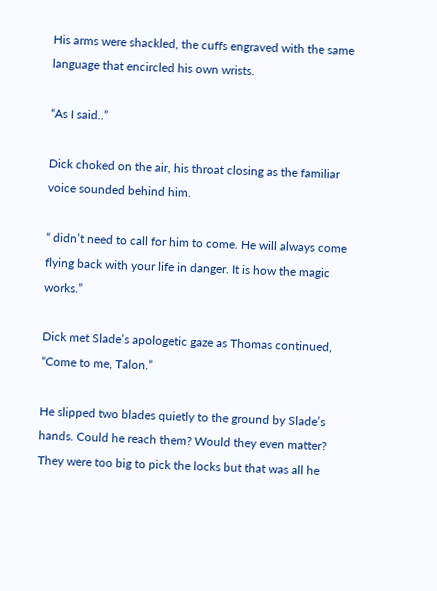His arms were shackled, the cuffs engraved with the same language that encircled his own wrists.

“As I said..”

Dick choked on the air, his throat closing as the familiar voice sounded behind him.

“ didn’t need to call for him to come. He will always come flying back with your life in danger. It is how the magic works.”

Dick met Slade’s apologetic gaze as Thomas continued, “Come to me, Talon.”

He slipped two blades quietly to the ground by Slade’s hands. Could he reach them? Would they even matter? They were too big to pick the locks but that was all he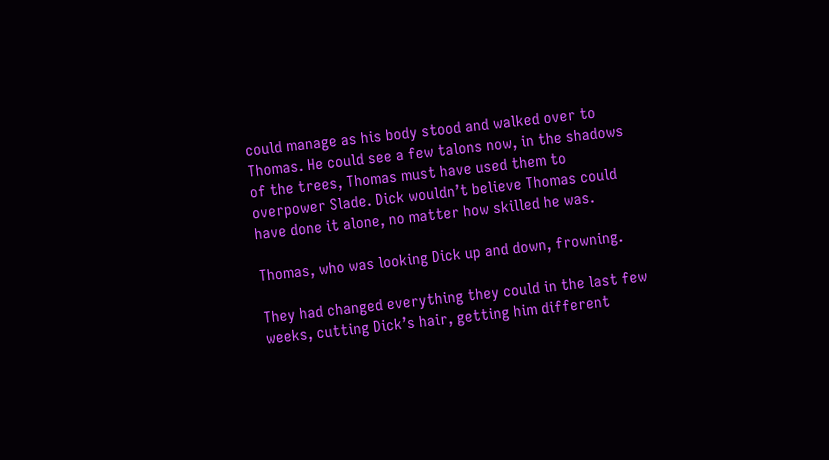could manage as his body stood and walked over to Thomas. He could see a few talons now, in the shadows of the trees, Thomas must have used them to overpower Slade. Dick wouldn’t believe Thomas could have done it alone, no matter how skilled he was.

Thomas, who was looking Dick up and down, frowning.

They had changed everything they could in the last few weeks, cutting Dick’s hair, getting him different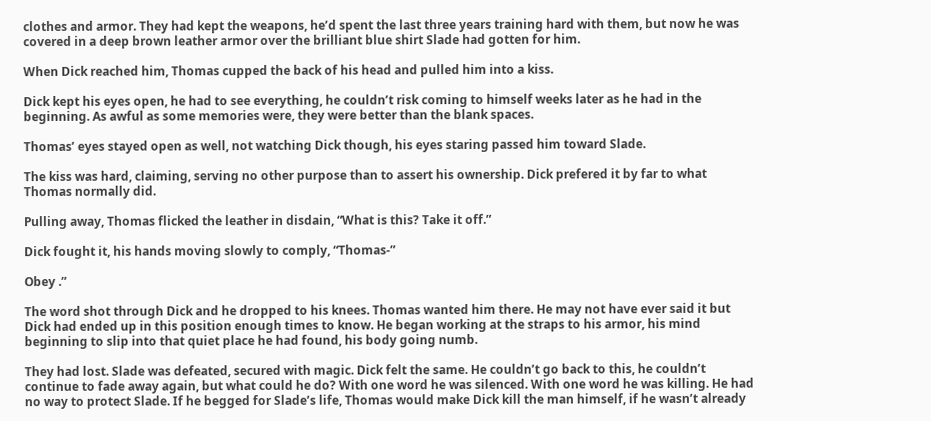clothes and armor. They had kept the weapons, he’d spent the last three years training hard with them, but now he was covered in a deep brown leather armor over the brilliant blue shirt Slade had gotten for him.

When Dick reached him, Thomas cupped the back of his head and pulled him into a kiss.

Dick kept his eyes open, he had to see everything, he couldn’t risk coming to himself weeks later as he had in the beginning. As awful as some memories were, they were better than the blank spaces.

Thomas’ eyes stayed open as well, not watching Dick though, his eyes staring passed him toward Slade.

The kiss was hard, claiming, serving no other purpose than to assert his ownership. Dick prefered it by far to what Thomas normally did.

Pulling away, Thomas flicked the leather in disdain, “What is this? Take it off.”

Dick fought it, his hands moving slowly to comply, “Thomas-”

Obey .”

The word shot through Dick and he dropped to his knees. Thomas wanted him there. He may not have ever said it but Dick had ended up in this position enough times to know. He began working at the straps to his armor, his mind beginning to slip into that quiet place he had found, his body going numb.

They had lost. Slade was defeated, secured with magic. Dick felt the same. He couldn’t go back to this, he couldn’t continue to fade away again, but what could he do? With one word he was silenced. With one word he was killing. He had no way to protect Slade. If he begged for Slade’s life, Thomas would make Dick kill the man himself, if he wasn’t already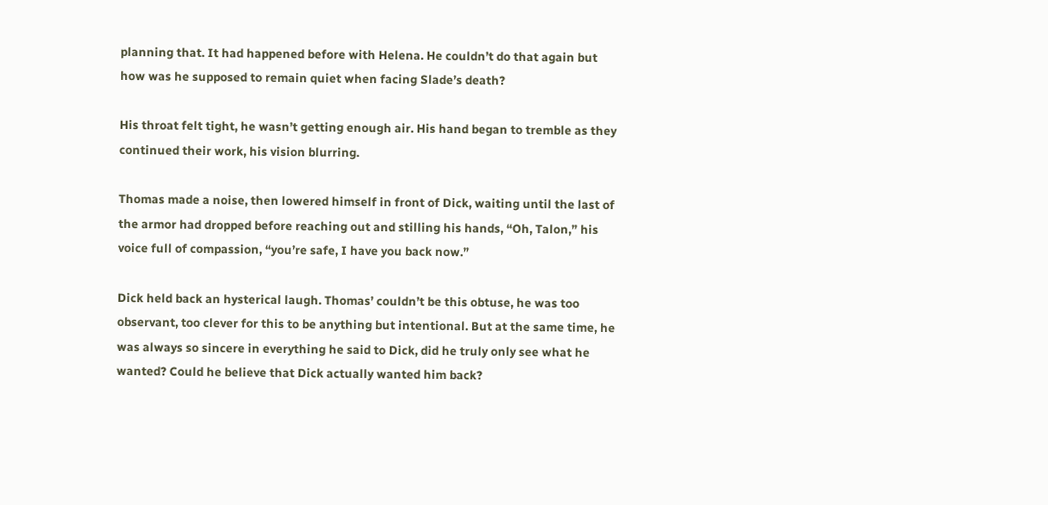planning that. It had happened before with Helena. He couldn’t do that again but how was he supposed to remain quiet when facing Slade’s death?

His throat felt tight, he wasn’t getting enough air. His hand began to tremble as they continued their work, his vision blurring.

Thomas made a noise, then lowered himself in front of Dick, waiting until the last of the armor had dropped before reaching out and stilling his hands, “Oh, Talon,” his voice full of compassion, “you’re safe, I have you back now.”

Dick held back an hysterical laugh. Thomas’ couldn’t be this obtuse, he was too observant, too clever for this to be anything but intentional. But at the same time, he was always so sincere in everything he said to Dick, did he truly only see what he wanted? Could he believe that Dick actually wanted him back?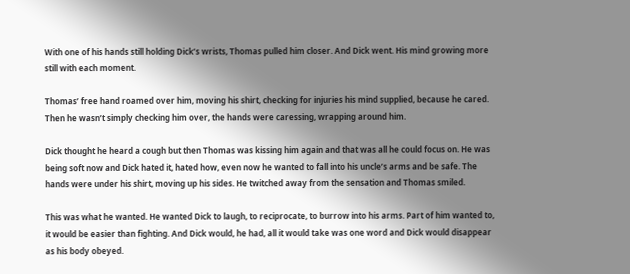With one of his hands still holding Dick’s wrists, Thomas pulled him closer. And Dick went. His mind growing more still with each moment.

Thomas’ free hand roamed over him, moving his shirt, checking for injuries his mind supplied, because he cared. Then he wasn’t simply checking him over, the hands were caressing, wrapping around him.

Dick thought he heard a cough but then Thomas was kissing him again and that was all he could focus on. He was being soft now and Dick hated it, hated how, even now he wanted to fall into his uncle’s arms and be safe. The hands were under his shirt, moving up his sides. He twitched away from the sensation and Thomas smiled.

This was what he wanted. He wanted Dick to laugh, to reciprocate, to burrow into his arms. Part of him wanted to, it would be easier than fighting. And Dick would, he had, all it would take was one word and Dick would disappear as his body obeyed.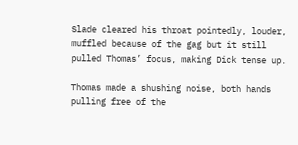Slade cleared his throat pointedly, louder, muffled because of the gag but it still pulled Thomas’ focus, making Dick tense up.

Thomas made a shushing noise, both hands pulling free of the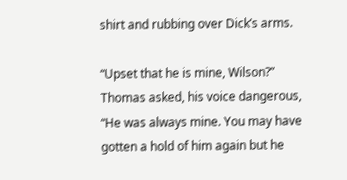shirt and rubbing over Dick’s arms.

“Upset that he is mine, Wilson?” Thomas asked, his voice dangerous, “He was always mine. You may have gotten a hold of him again but he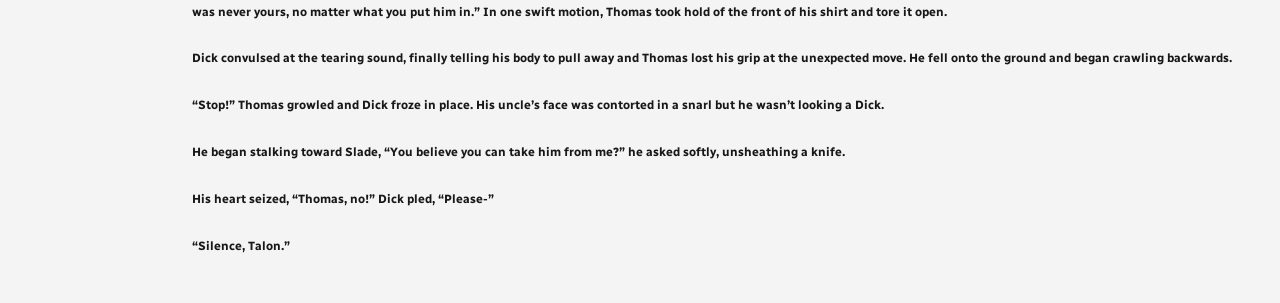was never yours, no matter what you put him in.” In one swift motion, Thomas took hold of the front of his shirt and tore it open.

Dick convulsed at the tearing sound, finally telling his body to pull away and Thomas lost his grip at the unexpected move. He fell onto the ground and began crawling backwards.

“Stop!” Thomas growled and Dick froze in place. His uncle’s face was contorted in a snarl but he wasn’t looking a Dick.

He began stalking toward Slade, “You believe you can take him from me?” he asked softly, unsheathing a knife.

His heart seized, “Thomas, no!” Dick pled, “Please-”

“Silence, Talon.”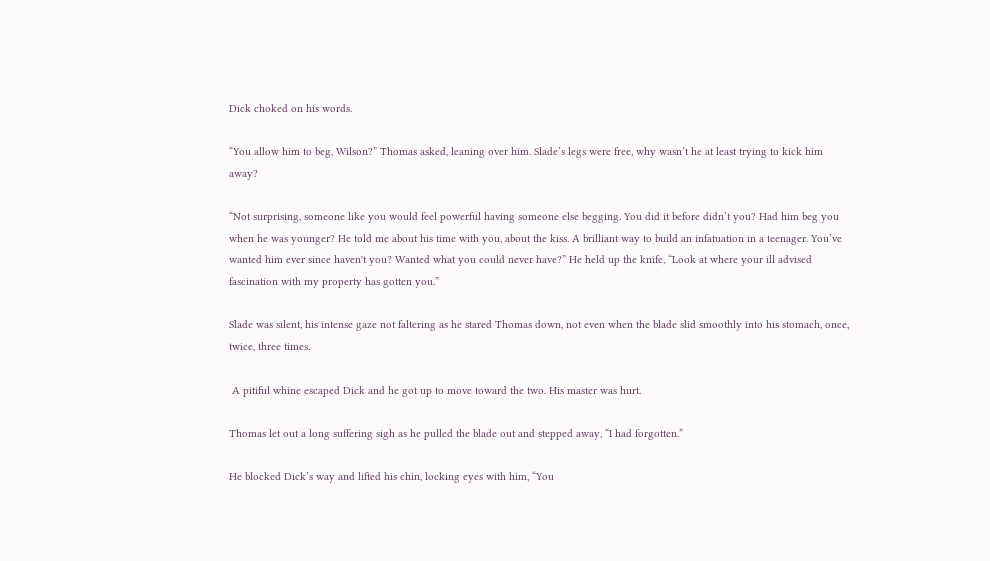Dick choked on his words.

“You allow him to beg, Wilson?” Thomas asked, leaning over him. Slade’s legs were free, why wasn’t he at least trying to kick him away?

“Not surprising, someone like you would feel powerful having someone else begging. You did it before didn’t you? Had him beg you when he was younger? He told me about his time with you, about the kiss. A brilliant way to build an infatuation in a teenager. You’ve wanted him ever since haven't you? Wanted what you could never have?” He held up the knife, “Look at where your ill advised fascination with my property has gotten you.”

Slade was silent, his intense gaze not faltering as he stared Thomas down, not even when the blade slid smoothly into his stomach, once, twice, three times.

 A pitiful whine escaped Dick and he got up to move toward the two. His master was hurt.

Thomas let out a long suffering sigh as he pulled the blade out and stepped away, “I had forgotten.”

He blocked Dick’s way and lifted his chin, locking eyes with him, “You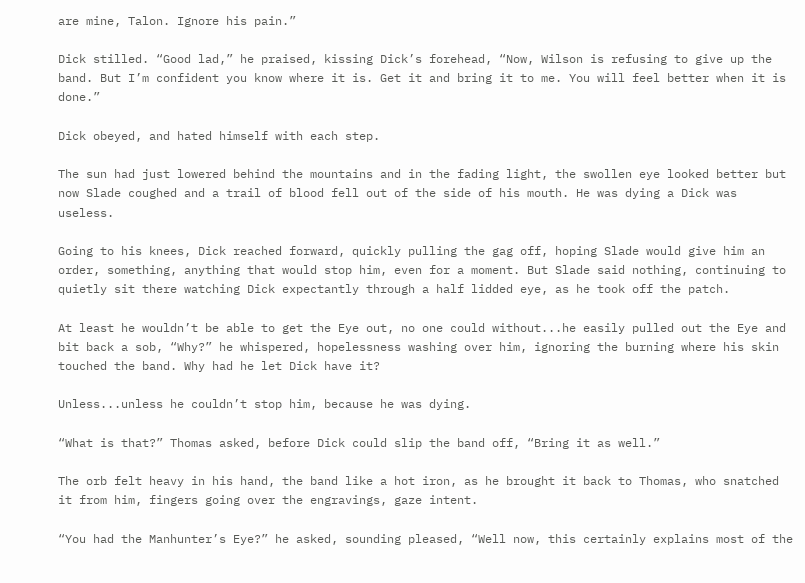are mine, Talon. Ignore his pain.”

Dick stilled. “Good lad,” he praised, kissing Dick’s forehead, “Now, Wilson is refusing to give up the band. But I’m confident you know where it is. Get it and bring it to me. You will feel better when it is done.”

Dick obeyed, and hated himself with each step.

The sun had just lowered behind the mountains and in the fading light, the swollen eye looked better but now Slade coughed and a trail of blood fell out of the side of his mouth. He was dying a Dick was useless.

Going to his knees, Dick reached forward, quickly pulling the gag off, hoping Slade would give him an order, something, anything that would stop him, even for a moment. But Slade said nothing, continuing to quietly sit there watching Dick expectantly through a half lidded eye, as he took off the patch.

At least he wouldn’t be able to get the Eye out, no one could without...he easily pulled out the Eye and bit back a sob, “Why?” he whispered, hopelessness washing over him, ignoring the burning where his skin touched the band. Why had he let Dick have it?

Unless...unless he couldn’t stop him, because he was dying.

“What is that?” Thomas asked, before Dick could slip the band off, “Bring it as well.”

The orb felt heavy in his hand, the band like a hot iron, as he brought it back to Thomas, who snatched it from him, fingers going over the engravings, gaze intent.

“You had the Manhunter’s Eye?” he asked, sounding pleased, “Well now, this certainly explains most of the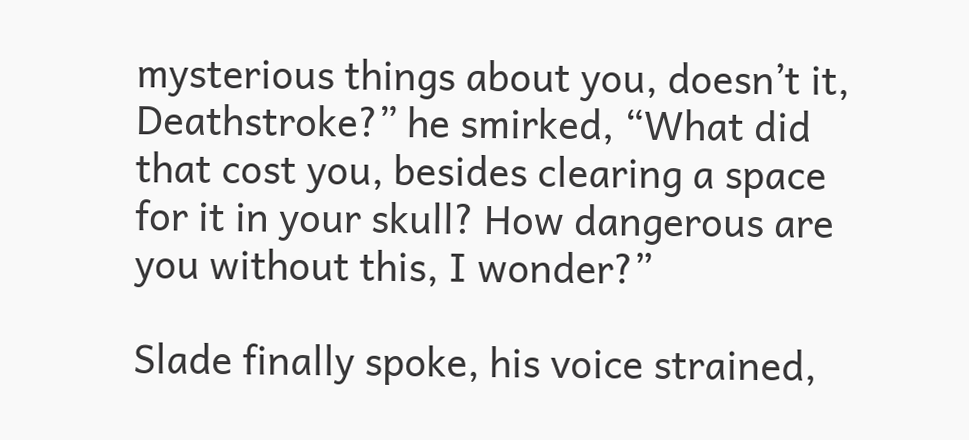mysterious things about you, doesn’t it, Deathstroke?” he smirked, “What did that cost you, besides clearing a space for it in your skull? How dangerous are you without this, I wonder?”

Slade finally spoke, his voice strained,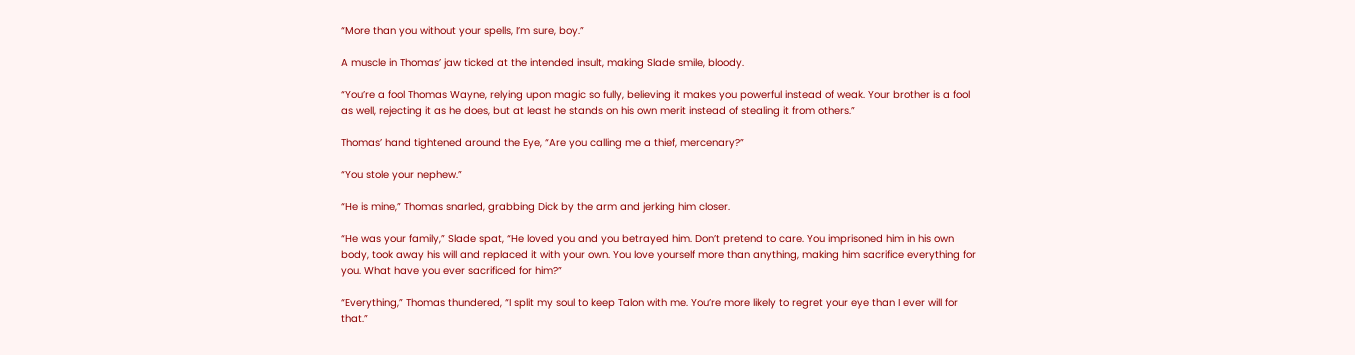“More than you without your spells, I’m sure, boy.”

A muscle in Thomas’ jaw ticked at the intended insult, making Slade smile, bloody.

“You’re a fool Thomas Wayne, relying upon magic so fully, believing it makes you powerful instead of weak. Your brother is a fool as well, rejecting it as he does, but at least he stands on his own merit instead of stealing it from others.”

Thomas’ hand tightened around the Eye, “Are you calling me a thief, mercenary?”

“You stole your nephew.”

“He is mine,” Thomas snarled, grabbing Dick by the arm and jerking him closer.

“He was your family,” Slade spat, “He loved you and you betrayed him. Don’t pretend to care. You imprisoned him in his own body, took away his will and replaced it with your own. You love yourself more than anything, making him sacrifice everything for you. What have you ever sacrificed for him?”

“Everything,” Thomas thundered, “I split my soul to keep Talon with me. You’re more likely to regret your eye than I ever will for that.”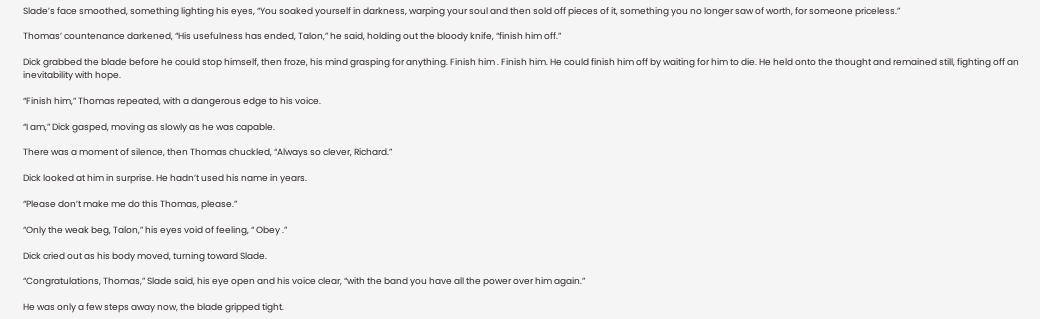Slade’s face smoothed, something lighting his eyes, “You soaked yourself in darkness, warping your soul and then sold off pieces of it, something you no longer saw of worth, for someone priceless.”

Thomas’ countenance darkened, “His usefulness has ended, Talon,” he said, holding out the bloody knife, “finish him off.”

Dick grabbed the blade before he could stop himself, then froze, his mind grasping for anything. Finish him . Finish him. He could finish him off by waiting for him to die. He held onto the thought and remained still, fighting off an inevitability with hope.

“Finish him,” Thomas repeated, with a dangerous edge to his voice.

“I am,” Dick gasped, moving as slowly as he was capable.

There was a moment of silence, then Thomas chuckled, “Always so clever, Richard.”

Dick looked at him in surprise. He hadn’t used his name in years.

“Please don’t make me do this Thomas, please.”

“Only the weak beg, Talon,” his eyes void of feeling, “ Obey .”

Dick cried out as his body moved, turning toward Slade.

“Congratulations, Thomas,” Slade said, his eye open and his voice clear, “with the band you have all the power over him again.”

He was only a few steps away now, the blade gripped tight.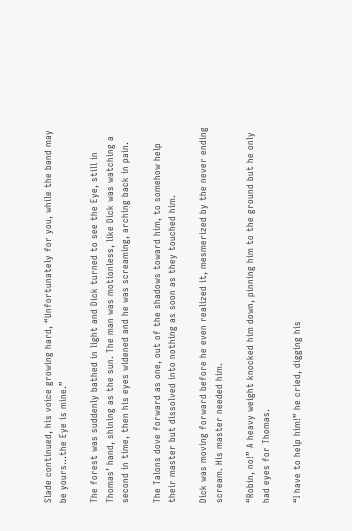Slade continued, his voice growing hard, “Unfortunately for you, while the band may be yours...the Eye is mine.”

The forest was suddenly bathed in light and Dick turned to see the Eye, still in Thomas’ hand, shining as the sun. The man was motionless, like Dick was watching a second in time, then his eyes widened and he was screaming, arching back in pain.

The Talons dove forward as one, out of the shadows toward him, to somehow help their master but dissolved into nothing as soon as they touched him.

Dick was moving forward before he even realized it, mesmerized by the never ending scream. His master needed him.

“Robin, no!” A heavy weight knocked him down, pinning him to the ground but he only had eyes for Thomas.

“I have to help him!” he cried, digging his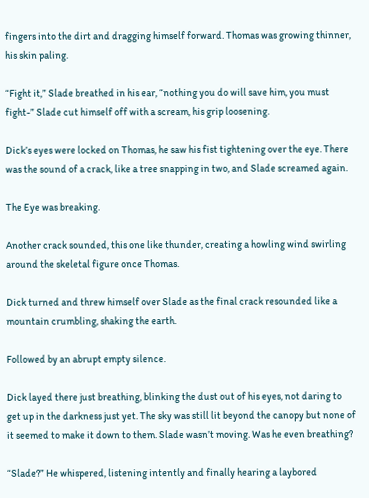fingers into the dirt and dragging himself forward. Thomas was growing thinner, his skin paling.

“Fight it,” Slade breathed in his ear, “nothing you do will save him, you must fight-” Slade cut himself off with a scream, his grip loosening.

Dick’s eyes were locked on Thomas, he saw his fist tightening over the eye. There was the sound of a crack, like a tree snapping in two, and Slade screamed again.

The Eye was breaking.

Another crack sounded, this one like thunder, creating a howling wind swirling around the skeletal figure once Thomas.

Dick turned and threw himself over Slade as the final crack resounded like a mountain crumbling, shaking the earth.

Followed by an abrupt empty silence.

Dick layed there just breathing, blinking the dust out of his eyes, not daring to get up in the darkness just yet. The sky was still lit beyond the canopy but none of it seemed to make it down to them. Slade wasn’t moving. Was he even breathing?

“Slade?” He whispered, listening intently and finally hearing a laybored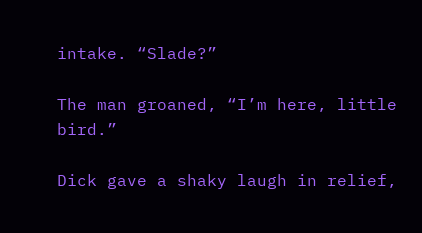intake. “Slade?”

The man groaned, “I’m here, little bird.”

Dick gave a shaky laugh in relief,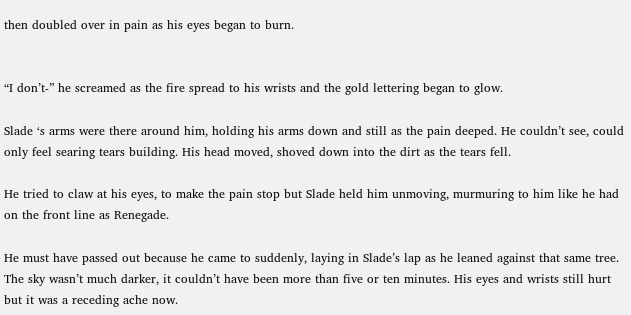then doubled over in pain as his eyes began to burn.


“I don’t-” he screamed as the fire spread to his wrists and the gold lettering began to glow.

Slade ‘s arms were there around him, holding his arms down and still as the pain deeped. He couldn’t see, could only feel searing tears building. His head moved, shoved down into the dirt as the tears fell.

He tried to claw at his eyes, to make the pain stop but Slade held him unmoving, murmuring to him like he had on the front line as Renegade.

He must have passed out because he came to suddenly, laying in Slade’s lap as he leaned against that same tree. The sky wasn’t much darker, it couldn’t have been more than five or ten minutes. His eyes and wrists still hurt but it was a receding ache now.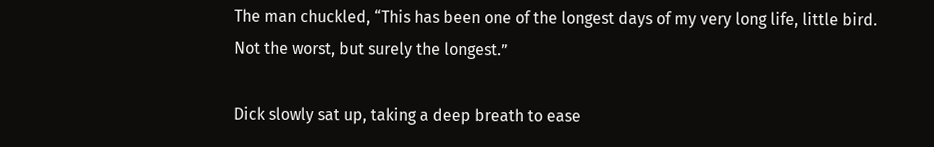The man chuckled, “This has been one of the longest days of my very long life, little bird. Not the worst, but surely the longest.”

Dick slowly sat up, taking a deep breath to ease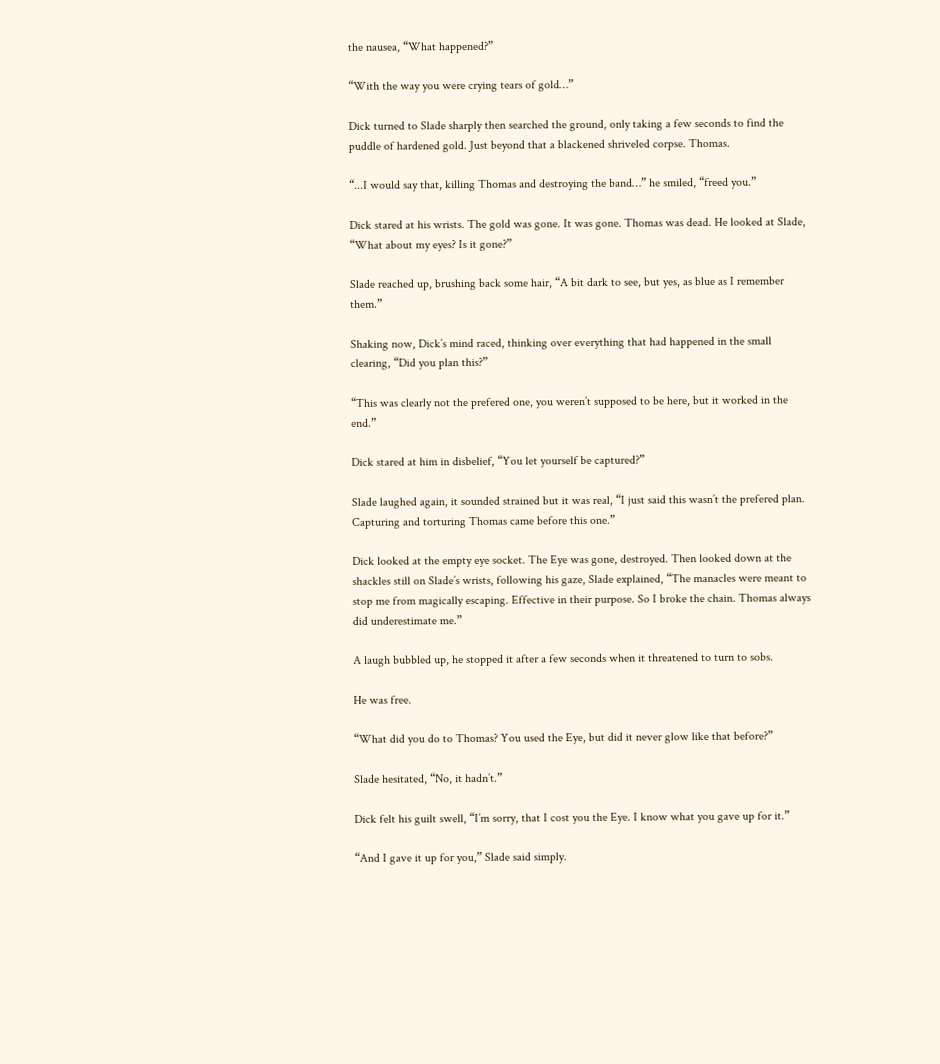the nausea, “What happened?”

“With the way you were crying tears of gold…”

Dick turned to Slade sharply then searched the ground, only taking a few seconds to find the puddle of hardened gold. Just beyond that a blackened shriveled corpse. Thomas.

“...I would say that, killing Thomas and destroying the band…” he smiled, “freed you.”

Dick stared at his wrists. The gold was gone. It was gone. Thomas was dead. He looked at Slade, “What about my eyes? Is it gone?”

Slade reached up, brushing back some hair, “A bit dark to see, but yes, as blue as I remember them.”

Shaking now, Dick’s mind raced, thinking over everything that had happened in the small clearing, “Did you plan this?”

“This was clearly not the prefered one, you weren’t supposed to be here, but it worked in the end.”

Dick stared at him in disbelief, “You let yourself be captured?”

Slade laughed again, it sounded strained but it was real, “I just said this wasn’t the prefered plan. Capturing and torturing Thomas came before this one.”

Dick looked at the empty eye socket. The Eye was gone, destroyed. Then looked down at the shackles still on Slade’s wrists, following his gaze, Slade explained, “The manacles were meant to stop me from magically escaping. Effective in their purpose. So I broke the chain. Thomas always did underestimate me.”

A laugh bubbled up, he stopped it after a few seconds when it threatened to turn to sobs.

He was free.

“What did you do to Thomas? You used the Eye, but did it never glow like that before?”

Slade hesitated, “No, it hadn’t.”

Dick felt his guilt swell, “I’m sorry, that I cost you the Eye. I know what you gave up for it.”

“And I gave it up for you,” Slade said simply.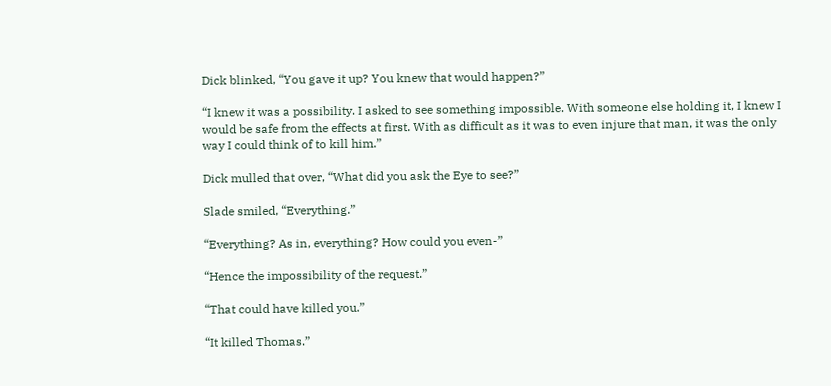Dick blinked, “You gave it up? You knew that would happen?”

“I knew it was a possibility. I asked to see something impossible. With someone else holding it, I knew I would be safe from the effects at first. With as difficult as it was to even injure that man, it was the only way I could think of to kill him.”

Dick mulled that over, “What did you ask the Eye to see?”

Slade smiled, “Everything.”

“Everything? As in, everything? How could you even-”

“Hence the impossibility of the request.”

“That could have killed you.”

“It killed Thomas.”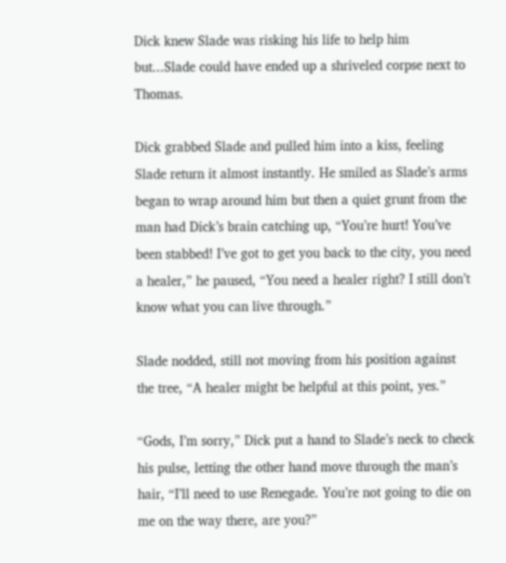Dick knew Slade was risking his life to help him but...Slade could have ended up a shriveled corpse next to Thomas.

Dick grabbed Slade and pulled him into a kiss, feeling Slade return it almost instantly. He smiled as Slade’s arms began to wrap around him but then a quiet grunt from the man had Dick’s brain catching up, “You’re hurt! You’ve been stabbed! I’ve got to get you back to the city, you need a healer,” he paused, “You need a healer right? I still don’t know what you can live through.”

Slade nodded, still not moving from his position against the tree, “A healer might be helpful at this point, yes.”

“Gods, I’m sorry,” Dick put a hand to Slade’s neck to check his pulse, letting the other hand move through the man’s hair, “I’ll need to use Renegade. You’re not going to die on me on the way there, are you?”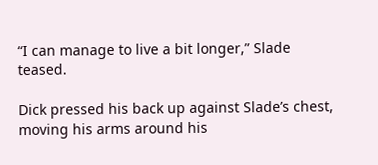“I can manage to live a bit longer,” Slade teased.

Dick pressed his back up against Slade’s chest, moving his arms around his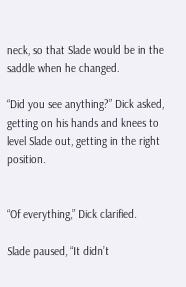neck, so that Slade would be in the saddle when he changed.

“Did you see anything?” Dick asked, getting on his hands and knees to level Slade out, getting in the right position.


“Of everything,” Dick clarified.

Slade paused, “It didn’t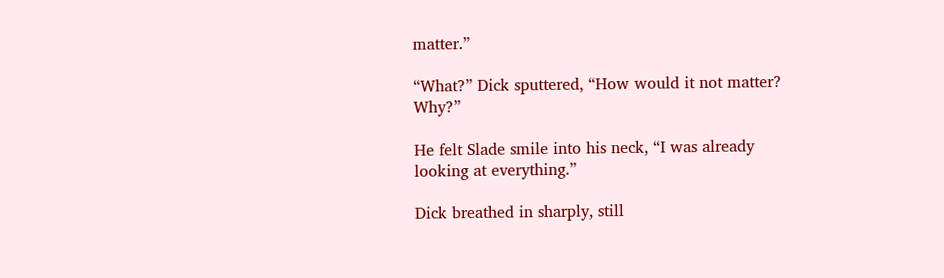matter.”

“What?” Dick sputtered, “How would it not matter? Why?”

He felt Slade smile into his neck, “I was already looking at everything.”

Dick breathed in sharply, still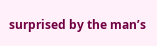surprised by the man’s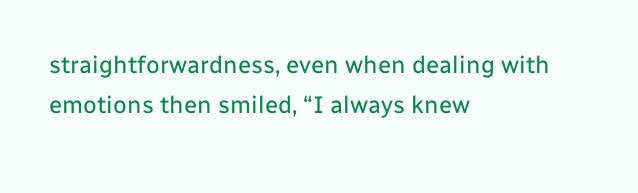straightforwardness, even when dealing with emotions then smiled, “I always knew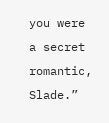you were a secret romantic, Slade.”